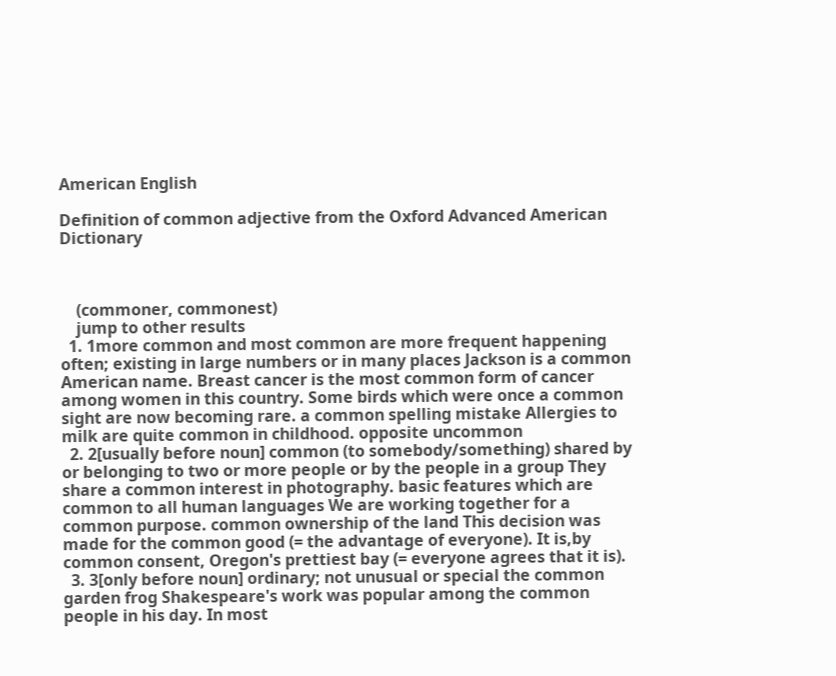American English

Definition of common adjective from the Oxford Advanced American Dictionary



    (commoner, commonest)
    jump to other results
  1. 1more common and most common are more frequent happening often; existing in large numbers or in many places Jackson is a common American name. Breast cancer is the most common form of cancer among women in this country. Some birds which were once a common sight are now becoming rare. a common spelling mistake Allergies to milk are quite common in childhood. opposite uncommon
  2. 2[usually before noun] common (to somebody/something) shared by or belonging to two or more people or by the people in a group They share a common interest in photography. basic features which are common to all human languages We are working together for a common purpose. common ownership of the land This decision was made for the common good (= the advantage of everyone). It is,by common consent, Oregon's prettiest bay (= everyone agrees that it is).
  3. 3[only before noun] ordinary; not unusual or special the common garden frog Shakespeare's work was popular among the common people in his day. In most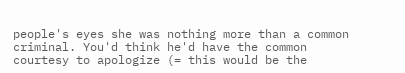people's eyes she was nothing more than a common criminal. You'd think he'd have the common courtesy to apologize (= this would be the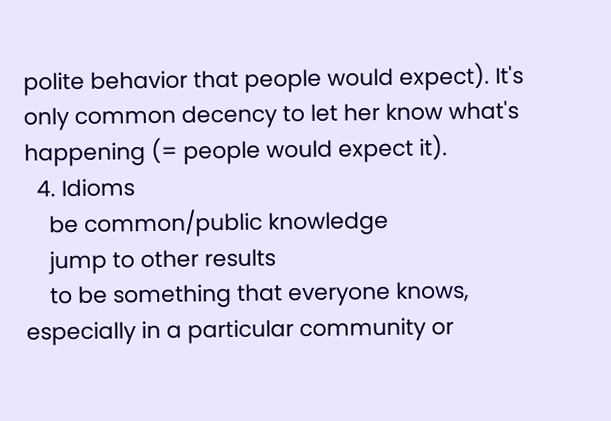polite behavior that people would expect). It's only common decency to let her know what's happening (= people would expect it).
  4. Idioms
    be common/public knowledge
    jump to other results
    to be something that everyone knows, especially in a particular community or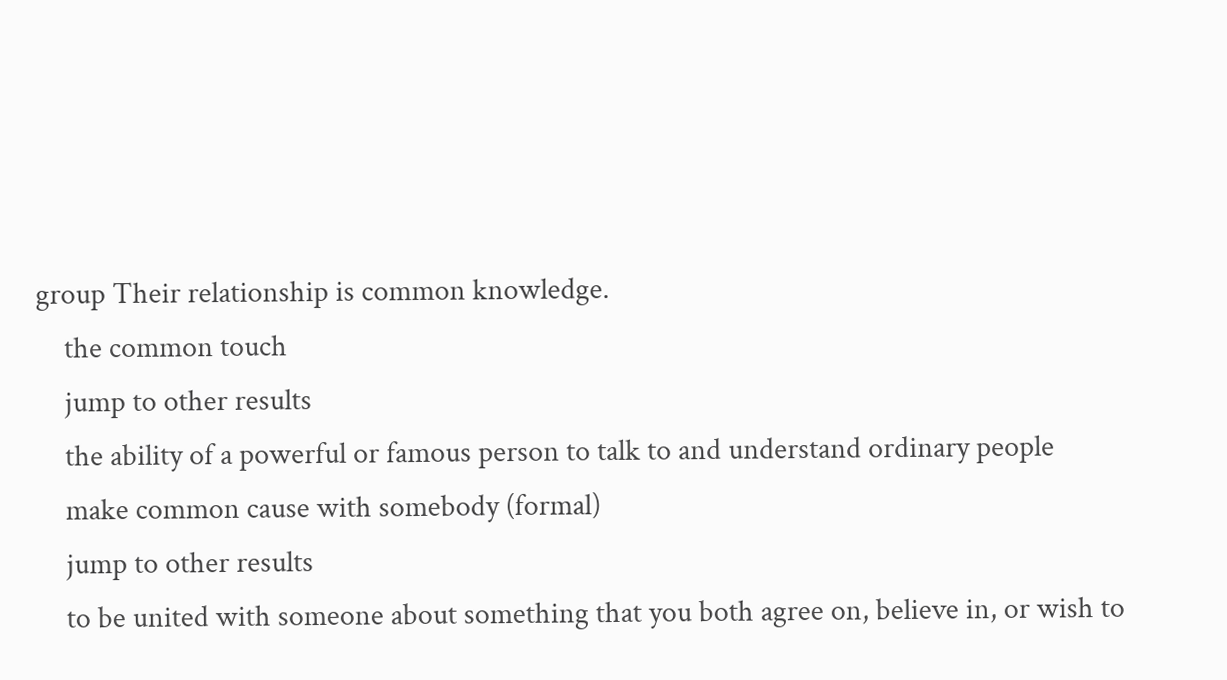group Their relationship is common knowledge.
    the common touch
    jump to other results
    the ability of a powerful or famous person to talk to and understand ordinary people
    make common cause with somebody (formal)
    jump to other results
    to be united with someone about something that you both agree on, believe in, or wish to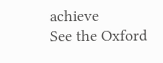achieve
See the Oxford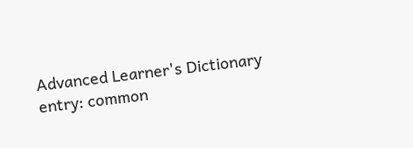Advanced Learner's Dictionary entry: common